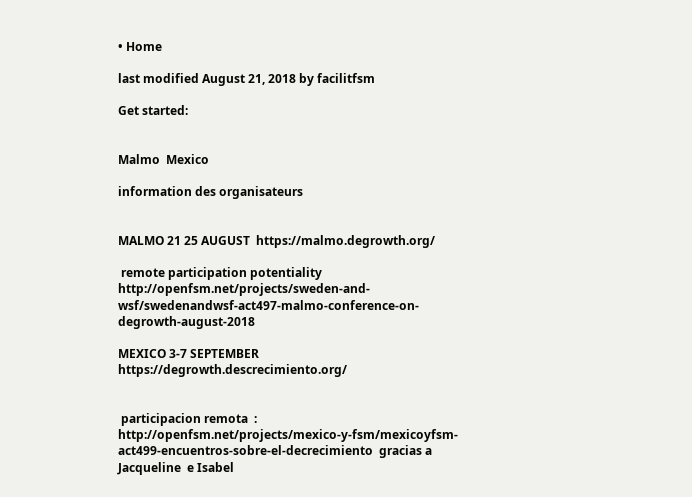• Home

last modified August 21, 2018 by facilitfsm

Get started:


Malmo  Mexico

information des organisateurs


MALMO 21 25 AUGUST  https://malmo.degrowth.org/

 remote participation potentiality   http://openfsm.net/projects/sweden-and-wsf/swedenandwsf-act497-malmo-conference-on-degrowth-august-2018

MEXICO 3-7 SEPTEMBER https://degrowth.descrecimiento.org/


 participacion remota  :  http://openfsm.net/projects/mexico-y-fsm/mexicoyfsm-act499-encuentros-sobre-el-decrecimiento  gracias a Jacqueline  e Isabel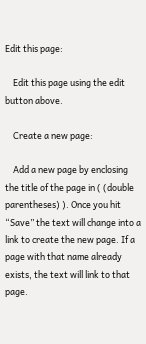Edit this page:

    Edit this page using the edit button above.

    Create a new page:

    Add a new page by enclosing the title of the page in ( (double parentheses) ). Once you hit “Save” the text will change into a link to create the new page. If a page with that name already exists, the text will link to that page.